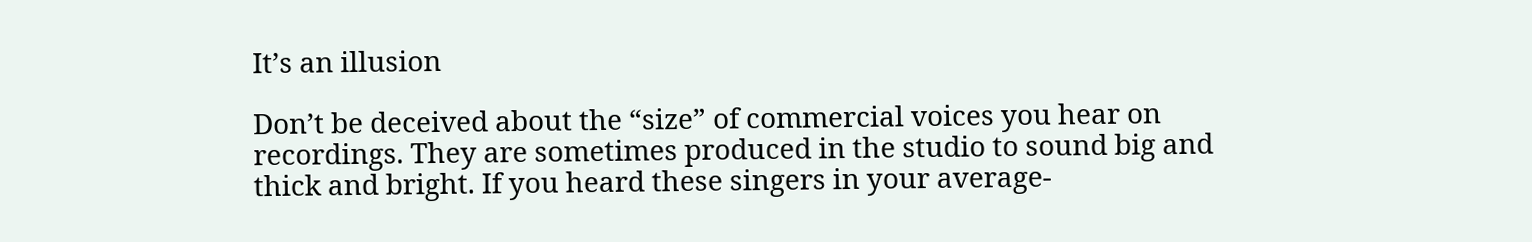It’s an illusion

Don’t be deceived about the “size” of commercial voices you hear on recordings. They are sometimes produced in the studio to sound big and thick and bright. If you heard these singers in your average-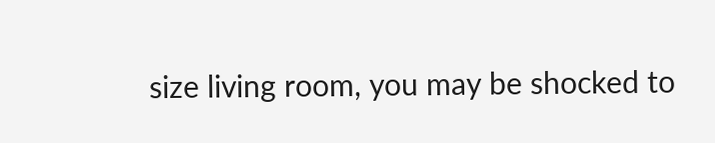size living room, you may be shocked to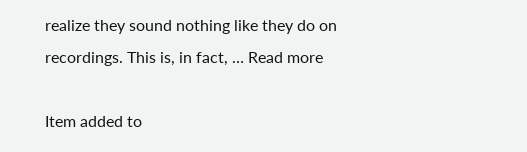realize they sound nothing like they do on recordings. This is, in fact, … Read more

Item added to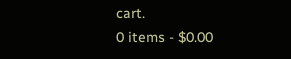cart.
0 items - $0.00